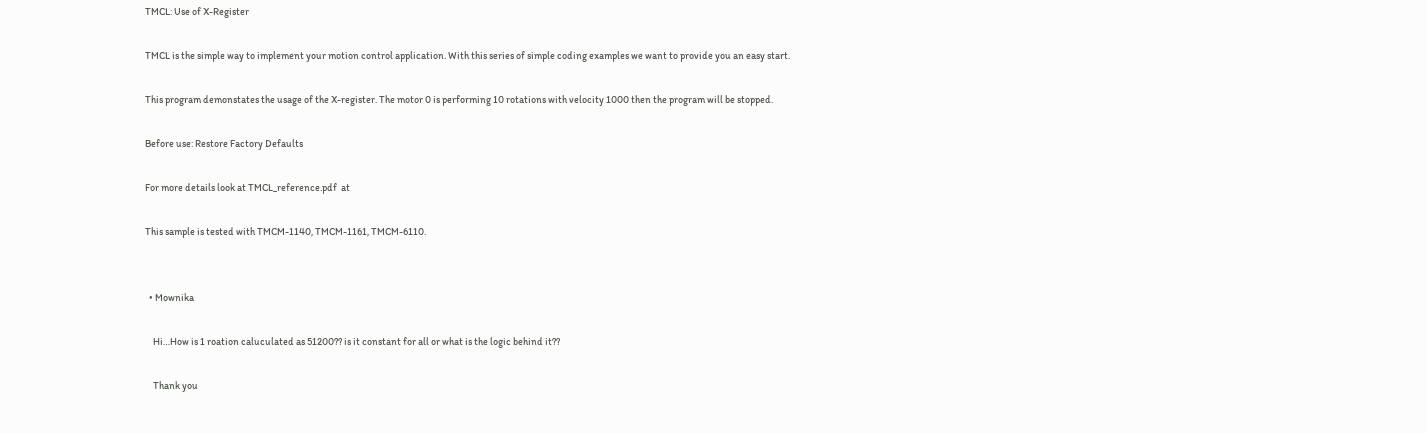TMCL: Use of X-Register

TMCL is the simple way to implement your motion control application. With this series of simple coding examples we want to provide you an easy start.

This program demonstates the usage of the X-register. The motor 0 is performing 10 rotations with velocity 1000 then the program will be stopped.

Before use: Restore Factory Defaults

For more details look at TMCL_reference.pdf  at

This sample is tested with TMCM-1140, TMCM-1161, TMCM-6110.


  • Mownika

    Hi…How is 1 roation caluculated as 51200?? is it constant for all or what is the logic behind it??

    Thank you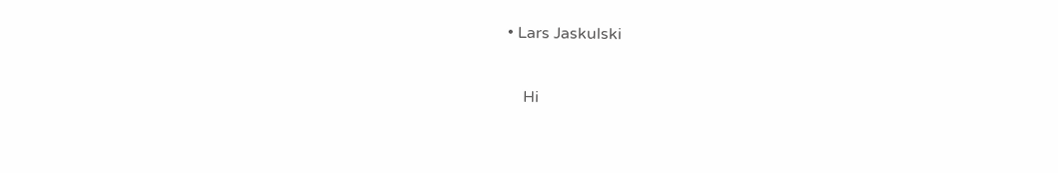• Lars Jaskulski

    Hi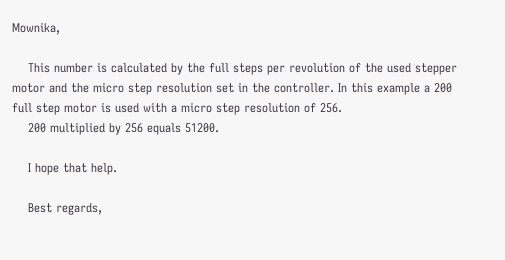Mownika,

    This number is calculated by the full steps per revolution of the used stepper motor and the micro step resolution set in the controller. In this example a 200 full step motor is used with a micro step resolution of 256.
    200 multiplied by 256 equals 51200.

    I hope that help.

    Best regards,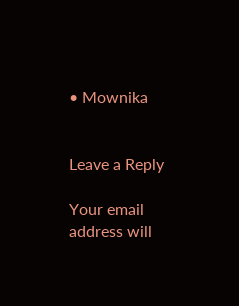• Mownika


Leave a Reply

Your email address will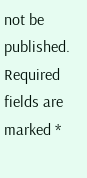not be published. Required fields are marked *